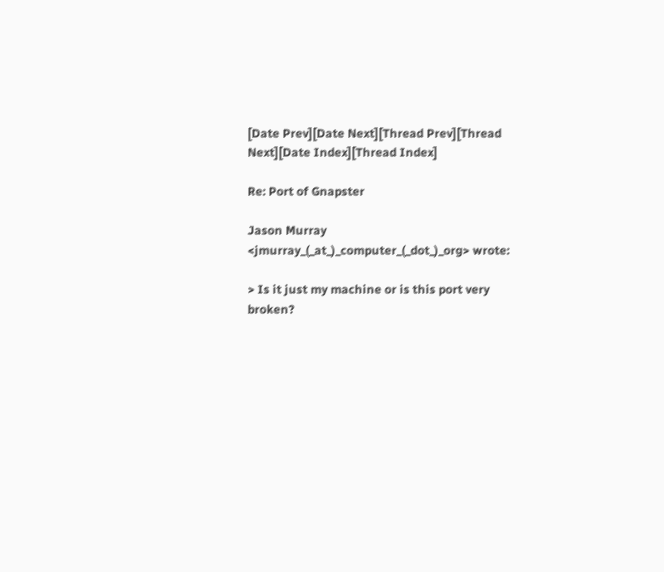[Date Prev][Date Next][Thread Prev][Thread Next][Date Index][Thread Index]

Re: Port of Gnapster

Jason Murray <jmurray_(_at_)_computer_(_dot_)_org> wrote:

> Is it just my machine or is this port very broken?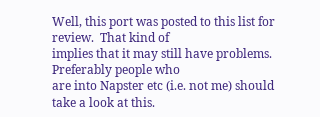Well, this port was posted to this list for review.  That kind of
implies that it may still have problems.  Preferably people who
are into Napster etc (i.e. not me) should take a look at this.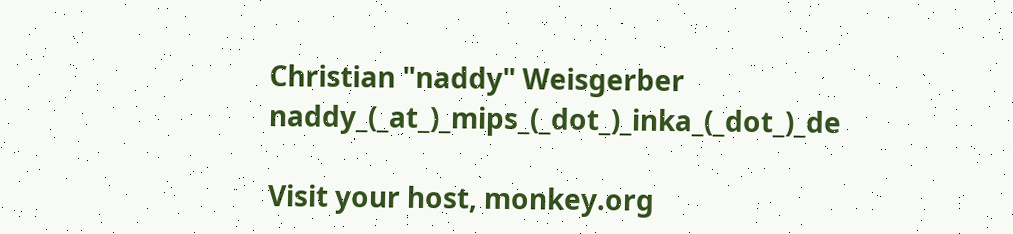Christian "naddy" Weisgerber                          naddy_(_at_)_mips_(_dot_)_inka_(_dot_)_de

Visit your host, monkey.org